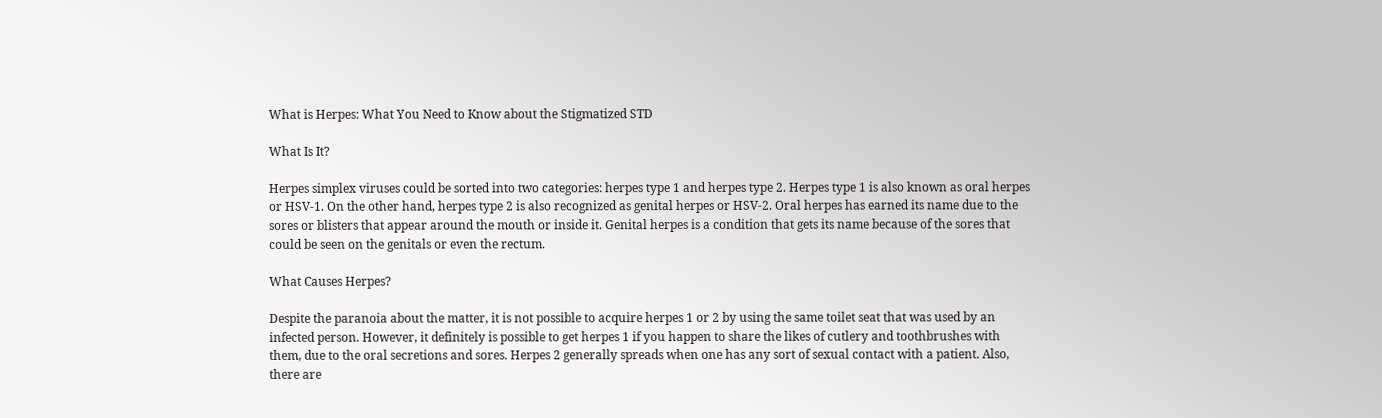What is Herpes: What You Need to Know about the Stigmatized STD

What Is It?

Herpes simplex viruses could be sorted into two categories: herpes type 1 and herpes type 2. Herpes type 1 is also known as oral herpes or HSV-1. On the other hand, herpes type 2 is also recognized as genital herpes or HSV-2. Oral herpes has earned its name due to the sores or blisters that appear around the mouth or inside it. Genital herpes is a condition that gets its name because of the sores that could be seen on the genitals or even the rectum.

What Causes Herpes?

Despite the paranoia about the matter, it is not possible to acquire herpes 1 or 2 by using the same toilet seat that was used by an infected person. However, it definitely is possible to get herpes 1 if you happen to share the likes of cutlery and toothbrushes with them, due to the oral secretions and sores. Herpes 2 generally spreads when one has any sort of sexual contact with a patient. Also, there are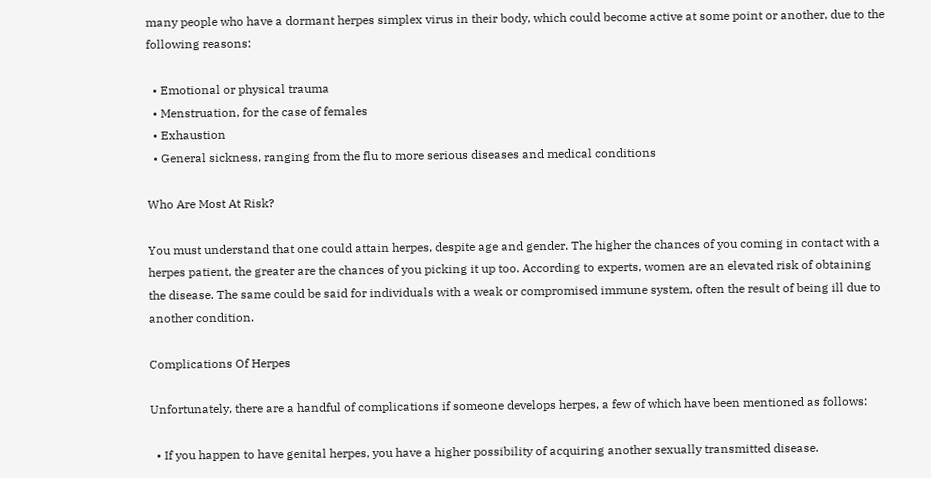many people who have a dormant herpes simplex virus in their body, which could become active at some point or another, due to the following reasons:

  • Emotional or physical trauma
  • Menstruation, for the case of females
  • Exhaustion
  • General sickness, ranging from the flu to more serious diseases and medical conditions

Who Are Most At Risk?

You must understand that one could attain herpes, despite age and gender. The higher the chances of you coming in contact with a herpes patient, the greater are the chances of you picking it up too. According to experts, women are an elevated risk of obtaining the disease. The same could be said for individuals with a weak or compromised immune system, often the result of being ill due to another condition.

Complications Of Herpes

Unfortunately, there are a handful of complications if someone develops herpes, a few of which have been mentioned as follows:

  • If you happen to have genital herpes, you have a higher possibility of acquiring another sexually transmitted disease.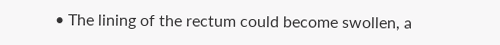• The lining of the rectum could become swollen, a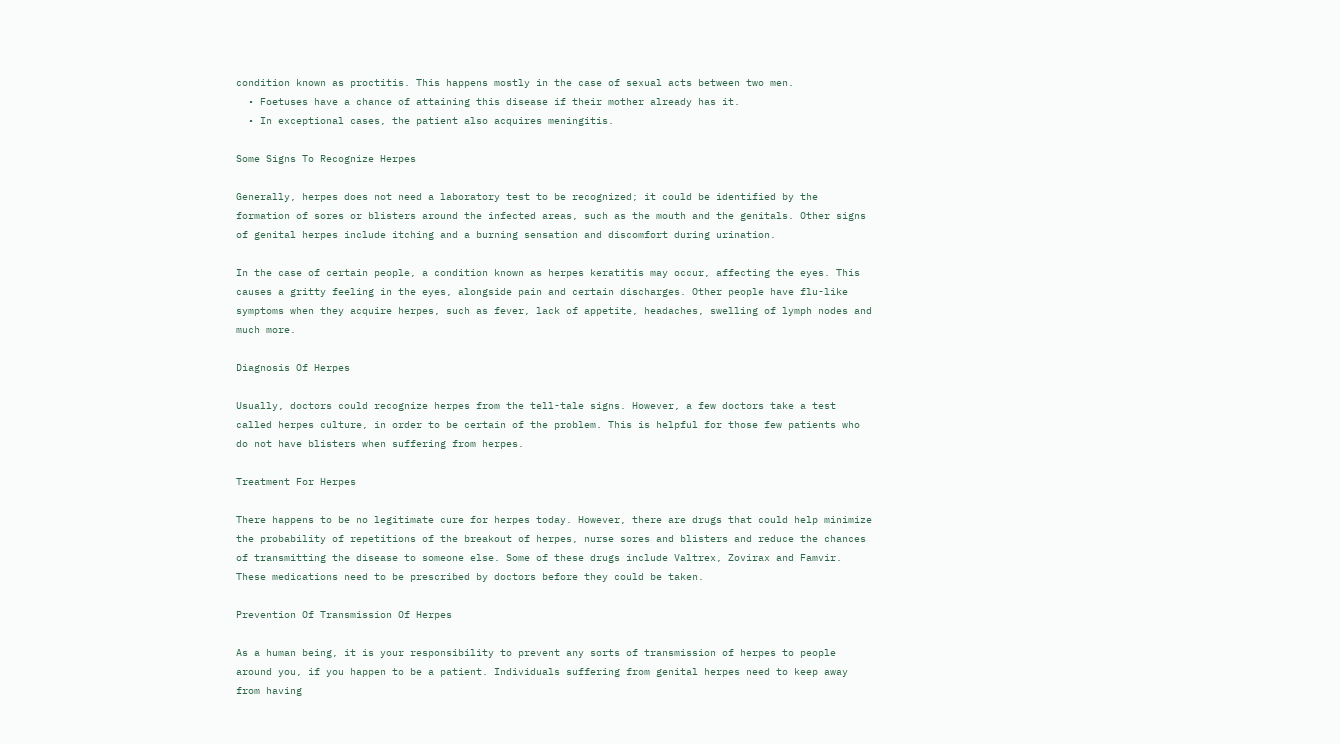condition known as proctitis. This happens mostly in the case of sexual acts between two men.
  • Foetuses have a chance of attaining this disease if their mother already has it.
  • In exceptional cases, the patient also acquires meningitis.

Some Signs To Recognize Herpes

Generally, herpes does not need a laboratory test to be recognized; it could be identified by the formation of sores or blisters around the infected areas, such as the mouth and the genitals. Other signs of genital herpes include itching and a burning sensation and discomfort during urination.

In the case of certain people, a condition known as herpes keratitis may occur, affecting the eyes. This causes a gritty feeling in the eyes, alongside pain and certain discharges. Other people have flu-like symptoms when they acquire herpes, such as fever, lack of appetite, headaches, swelling of lymph nodes and much more.

Diagnosis Of Herpes

Usually, doctors could recognize herpes from the tell-tale signs. However, a few doctors take a test called herpes culture, in order to be certain of the problem. This is helpful for those few patients who do not have blisters when suffering from herpes.

Treatment For Herpes

There happens to be no legitimate cure for herpes today. However, there are drugs that could help minimize the probability of repetitions of the breakout of herpes, nurse sores and blisters and reduce the chances of transmitting the disease to someone else. Some of these drugs include Valtrex, Zovirax and Famvir. These medications need to be prescribed by doctors before they could be taken.

Prevention Of Transmission Of Herpes

As a human being, it is your responsibility to prevent any sorts of transmission of herpes to people around you, if you happen to be a patient. Individuals suffering from genital herpes need to keep away from having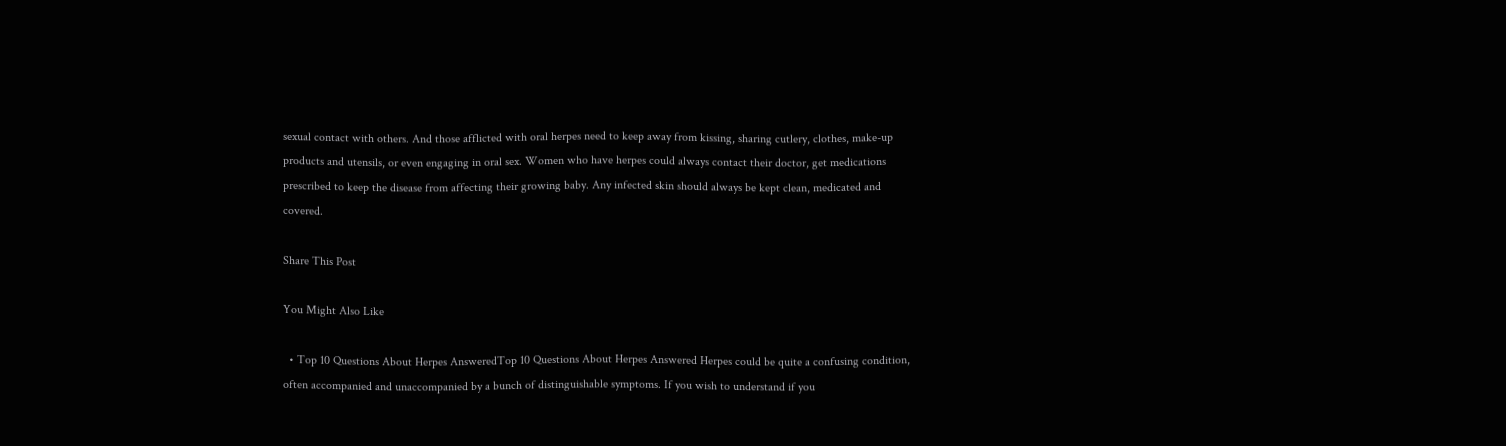sexual contact with others. And those afflicted with oral herpes need to keep away from kissing, sharing cutlery, clothes, make-up products and utensils, or even engaging in oral sex. Women who have herpes could always contact their doctor, get medications prescribed to keep the disease from affecting their growing baby. Any infected skin should always be kept clean, medicated and covered.

Share This Post

You Might Also Like

  • Top 10 Questions About Herpes AnsweredTop 10 Questions About Herpes Answered Herpes could be quite a confusing condition, often accompanied and unaccompanied by a bunch of distinguishable symptoms. If you wish to understand if you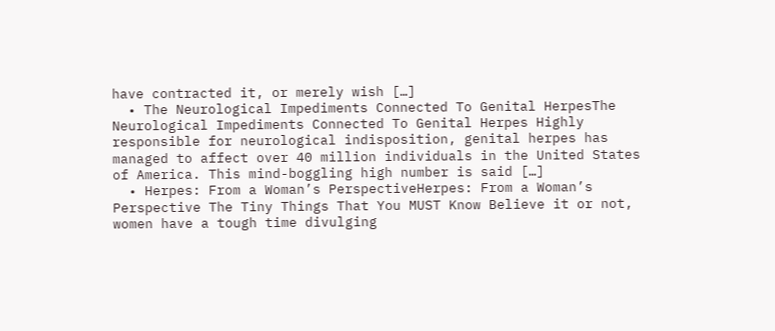have contracted it, or merely wish […]
  • The Neurological Impediments Connected To Genital HerpesThe Neurological Impediments Connected To Genital Herpes Highly responsible for neurological indisposition, genital herpes has managed to affect over 40 million individuals in the United States of America. This mind-boggling high number is said […]
  • Herpes: From a Woman’s PerspectiveHerpes: From a Woman’s Perspective The Tiny Things That You MUST Know Believe it or not, women have a tough time divulging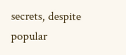secrets, despite popular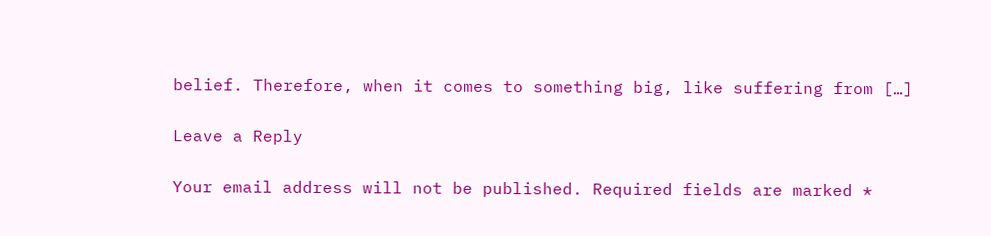belief. Therefore, when it comes to something big, like suffering from […]

Leave a Reply

Your email address will not be published. Required fields are marked *